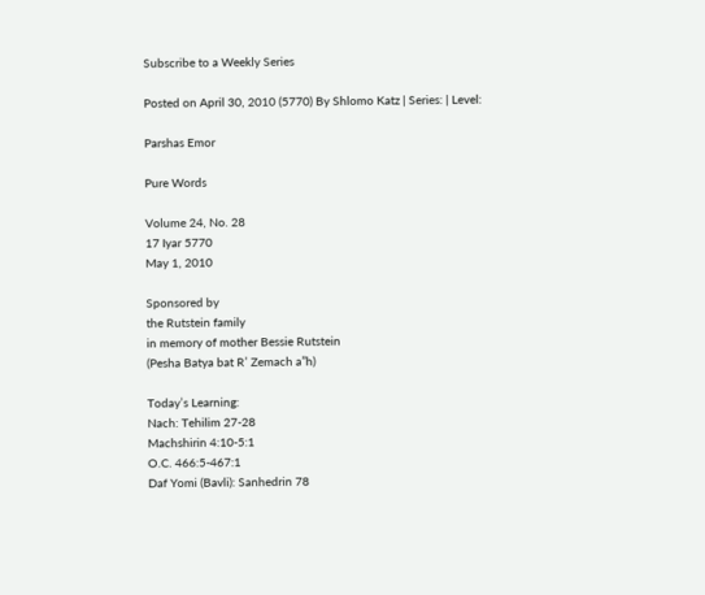Subscribe to a Weekly Series

Posted on April 30, 2010 (5770) By Shlomo Katz | Series: | Level:

Parshas Emor

Pure Words

Volume 24, No. 28
17 Iyar 5770
May 1, 2010

Sponsored by
the Rutstein family
in memory of mother Bessie Rutstein
(Pesha Batya bat R’ Zemach a”h)

Today’s Learning:
Nach: Tehilim 27-28
Machshirin 4:10-5:1
O.C. 466:5-467:1
Daf Yomi (Bavli): Sanhedrin 78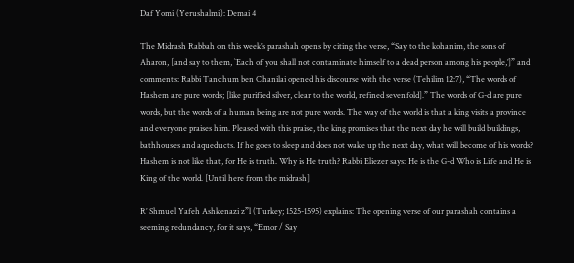Daf Yomi (Yerushalmi): Demai 4

The Midrash Rabbah on this week’s parashah opens by citing the verse, “Say to the kohanim, the sons of Aharon, [and say to them, `Each of you shall not contaminate himself to a dead person among his people,’]” and comments: Rabbi Tanchum ben Chanilai opened his discourse with the verse (Tehilim 12:7), “The words of Hashem are pure words; [like purified silver, clear to the world, refined sevenfold].” The words of G-d are pure words, but the words of a human being are not pure words. The way of the world is that a king visits a province and everyone praises him. Pleased with this praise, the king promises that the next day he will build buildings, bathhouses and aqueducts. If he goes to sleep and does not wake up the next day, what will become of his words? Hashem is not like that, for He is truth. Why is He truth? Rabbi Eliezer says: He is the G-d Who is Life and He is King of the world. [Until here from the midrash]

R’ Shmuel Yafeh Ashkenazi z”l (Turkey; 1525-1595) explains: The opening verse of our parashah contains a seeming redundancy, for it says, “Emor / Say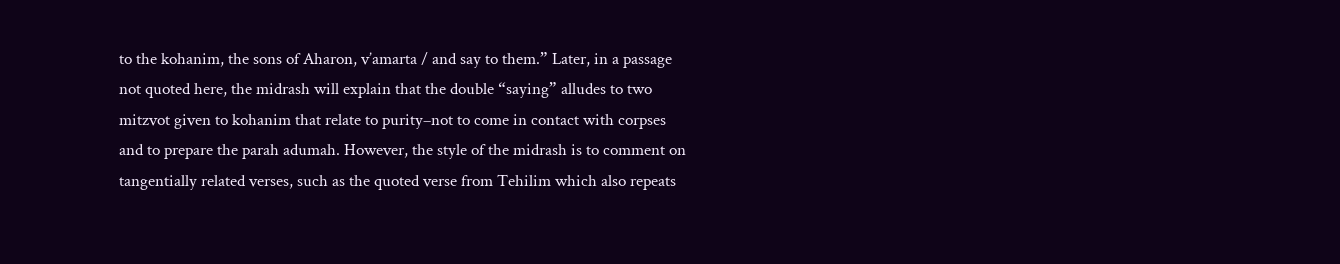to the kohanim, the sons of Aharon, v’amarta / and say to them.” Later, in a passage not quoted here, the midrash will explain that the double “saying” alludes to two mitzvot given to kohanim that relate to purity–not to come in contact with corpses and to prepare the parah adumah. However, the style of the midrash is to comment on tangentially related verses, such as the quoted verse from Tehilim which also repeats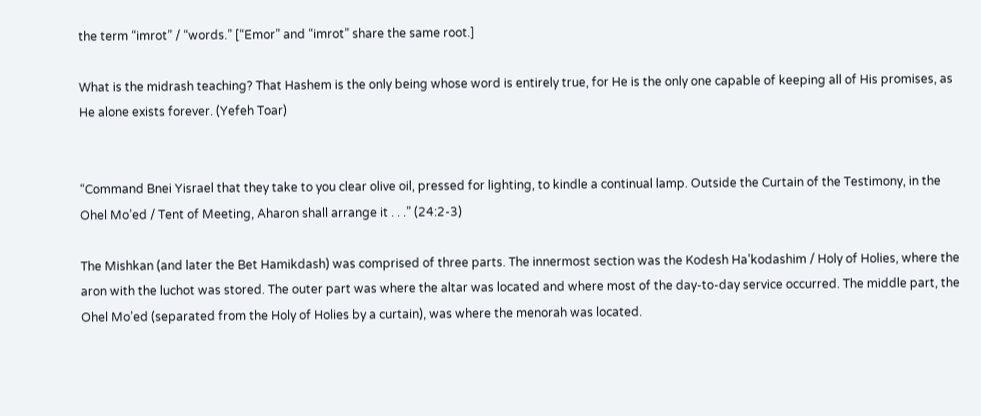the term “imrot” / “words.” [“Emor” and “imrot” share the same root.]

What is the midrash teaching? That Hashem is the only being whose word is entirely true, for He is the only one capable of keeping all of His promises, as He alone exists forever. (Yefeh Toar)


“Command Bnei Yisrael that they take to you clear olive oil, pressed for lighting, to kindle a continual lamp. Outside the Curtain of the Testimony, in the Ohel Mo’ed / Tent of Meeting, Aharon shall arrange it . . .” (24:2-3)

The Mishkan (and later the Bet Hamikdash) was comprised of three parts. The innermost section was the Kodesh Ha’kodashim / Holy of Holies, where the aron with the luchot was stored. The outer part was where the altar was located and where most of the day-to-day service occurred. The middle part, the Ohel Mo’ed (separated from the Holy of Holies by a curtain), was where the menorah was located.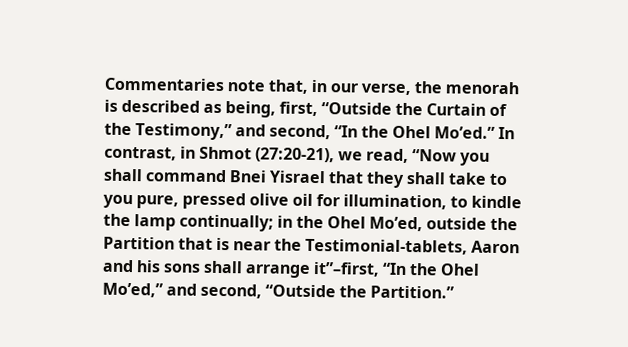Commentaries note that, in our verse, the menorah is described as being, first, “Outside the Curtain of the Testimony,” and second, “In the Ohel Mo’ed.” In contrast, in Shmot (27:20-21), we read, “Now you shall command Bnei Yisrael that they shall take to you pure, pressed olive oil for illumination, to kindle the lamp continually; in the Ohel Mo’ed, outside the Partition that is near the Testimonial-tablets, Aaron and his sons shall arrange it”–first, “In the Ohel Mo’ed,” and second, “Outside the Partition.”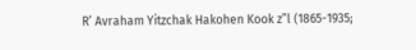R’ Avraham Yitzchak Hakohen Kook z”l (1865-1935;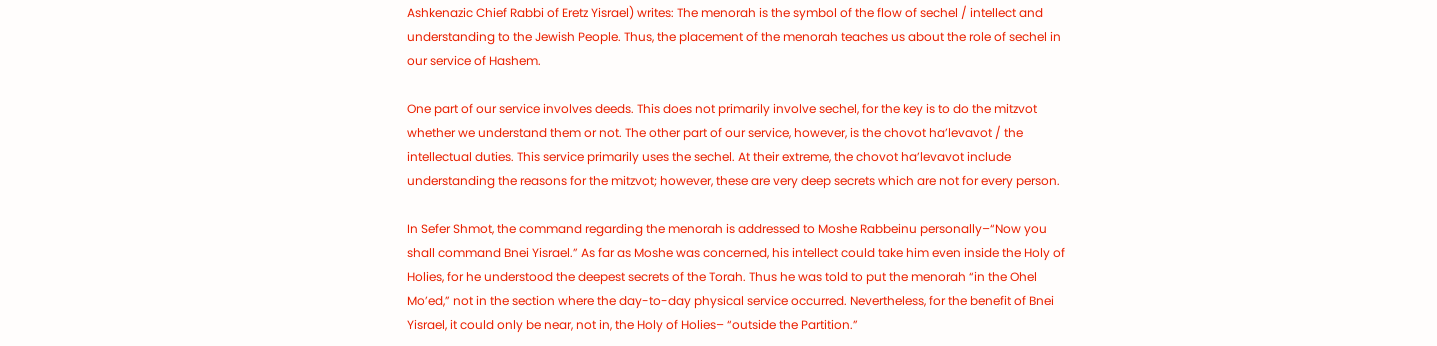Ashkenazic Chief Rabbi of Eretz Yisrael) writes: The menorah is the symbol of the flow of sechel / intellect and understanding to the Jewish People. Thus, the placement of the menorah teaches us about the role of sechel in our service of Hashem.

One part of our service involves deeds. This does not primarily involve sechel, for the key is to do the mitzvot whether we understand them or not. The other part of our service, however, is the chovot ha’levavot / the intellectual duties. This service primarily uses the sechel. At their extreme, the chovot ha’levavot include understanding the reasons for the mitzvot; however, these are very deep secrets which are not for every person.

In Sefer Shmot, the command regarding the menorah is addressed to Moshe Rabbeinu personally–“Now you shall command Bnei Yisrael.” As far as Moshe was concerned, his intellect could take him even inside the Holy of Holies, for he understood the deepest secrets of the Torah. Thus he was told to put the menorah “in the Ohel Mo’ed,” not in the section where the day-to-day physical service occurred. Nevertheless, for the benefit of Bnei Yisrael, it could only be near, not in, the Holy of Holies– “outside the Partition.”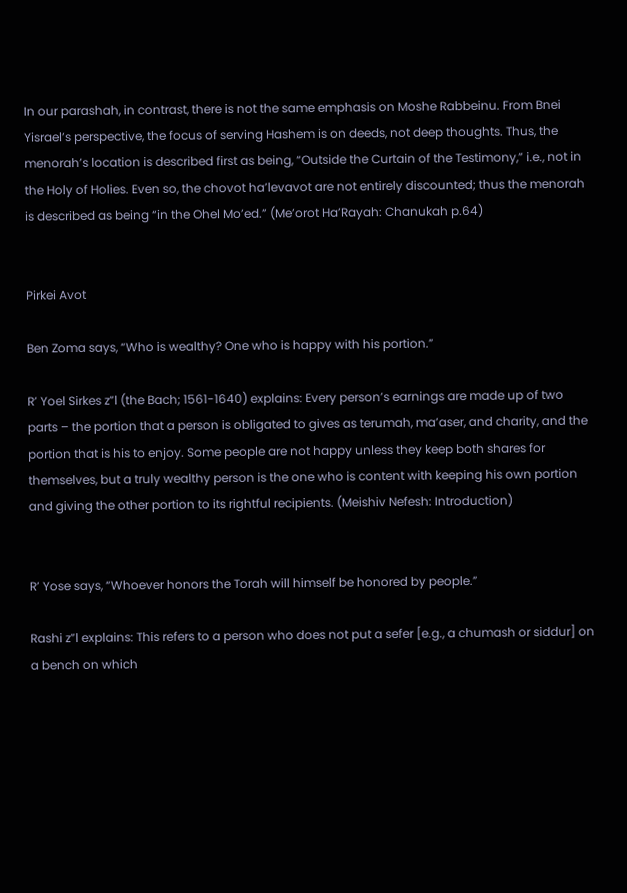In our parashah, in contrast, there is not the same emphasis on Moshe Rabbeinu. From Bnei Yisrael’s perspective, the focus of serving Hashem is on deeds, not deep thoughts. Thus, the menorah’s location is described first as being, “Outside the Curtain of the Testimony,” i.e., not in the Holy of Holies. Even so, the chovot ha’levavot are not entirely discounted; thus the menorah is described as being “in the Ohel Mo’ed.” (Me’orot Ha’Rayah: Chanukah p.64)


Pirkei Avot

Ben Zoma says, “Who is wealthy? One who is happy with his portion.”

R’ Yoel Sirkes z”l (the Bach; 1561-1640) explains: Every person’s earnings are made up of two parts – the portion that a person is obligated to gives as terumah, ma’aser, and charity, and the portion that is his to enjoy. Some people are not happy unless they keep both shares for themselves, but a truly wealthy person is the one who is content with keeping his own portion and giving the other portion to its rightful recipients. (Meishiv Nefesh: Introduction)


R’ Yose says, “Whoever honors the Torah will himself be honored by people.”

Rashi z”l explains: This refers to a person who does not put a sefer [e.g., a chumash or siddur] on a bench on which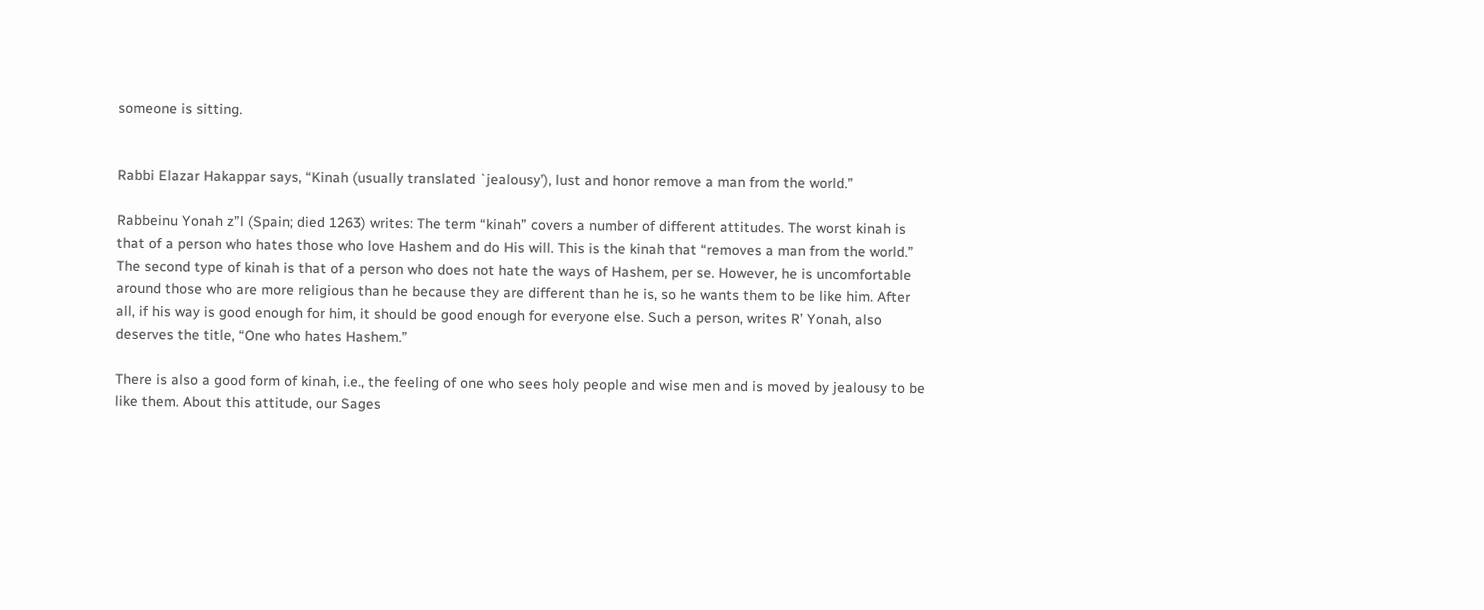someone is sitting.


Rabbi Elazar Hakappar says, “Kinah (usually translated `jealousy’), lust and honor remove a man from the world.”

Rabbeinu Yonah z”l (Spain; died 1263) writes: The term “kinah” covers a number of different attitudes. The worst kinah is that of a person who hates those who love Hashem and do His will. This is the kinah that “removes a man from the world.” The second type of kinah is that of a person who does not hate the ways of Hashem, per se. However, he is uncomfortable around those who are more religious than he because they are different than he is, so he wants them to be like him. After all, if his way is good enough for him, it should be good enough for everyone else. Such a person, writes R’ Yonah, also deserves the title, “One who hates Hashem.”

There is also a good form of kinah, i.e., the feeling of one who sees holy people and wise men and is moved by jealousy to be like them. About this attitude, our Sages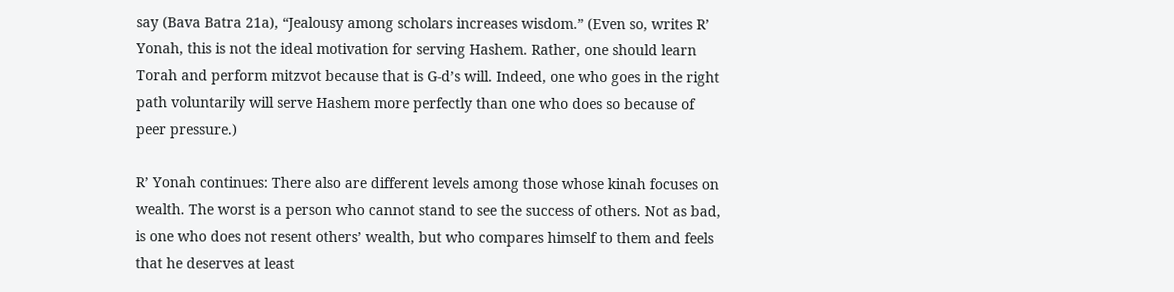say (Bava Batra 21a), “Jealousy among scholars increases wisdom.” (Even so, writes R’ Yonah, this is not the ideal motivation for serving Hashem. Rather, one should learn Torah and perform mitzvot because that is G-d’s will. Indeed, one who goes in the right path voluntarily will serve Hashem more perfectly than one who does so because of peer pressure.)

R’ Yonah continues: There also are different levels among those whose kinah focuses on wealth. The worst is a person who cannot stand to see the success of others. Not as bad, is one who does not resent others’ wealth, but who compares himself to them and feels that he deserves at least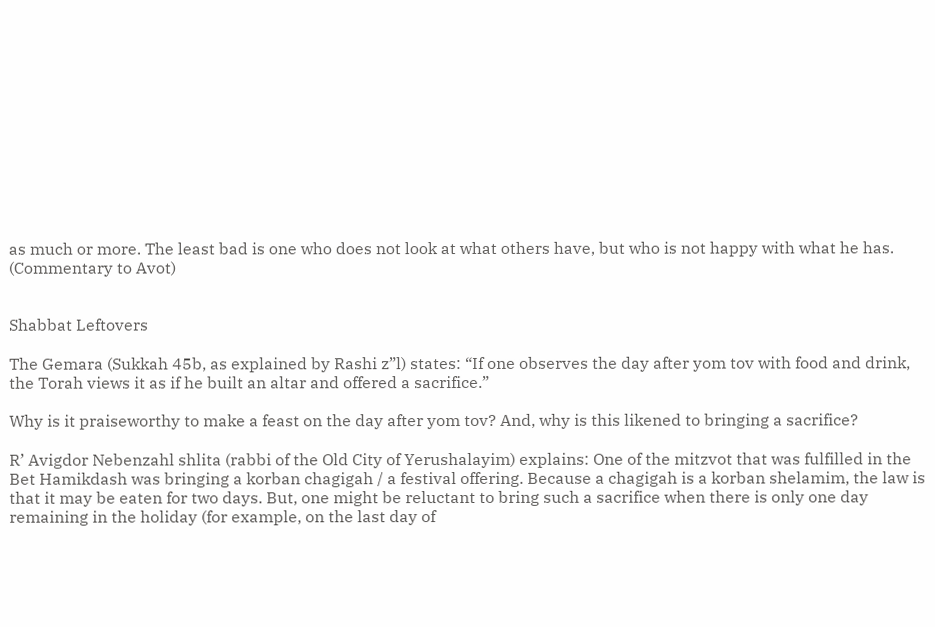as much or more. The least bad is one who does not look at what others have, but who is not happy with what he has. (Commentary to Avot)


Shabbat Leftovers

The Gemara (Sukkah 45b, as explained by Rashi z”l) states: “If one observes the day after yom tov with food and drink, the Torah views it as if he built an altar and offered a sacrifice.”

Why is it praiseworthy to make a feast on the day after yom tov? And, why is this likened to bringing a sacrifice?

R’ Avigdor Nebenzahl shlita (rabbi of the Old City of Yerushalayim) explains: One of the mitzvot that was fulfilled in the Bet Hamikdash was bringing a korban chagigah / a festival offering. Because a chagigah is a korban shelamim, the law is that it may be eaten for two days. But, one might be reluctant to bring such a sacrifice when there is only one day remaining in the holiday (for example, on the last day of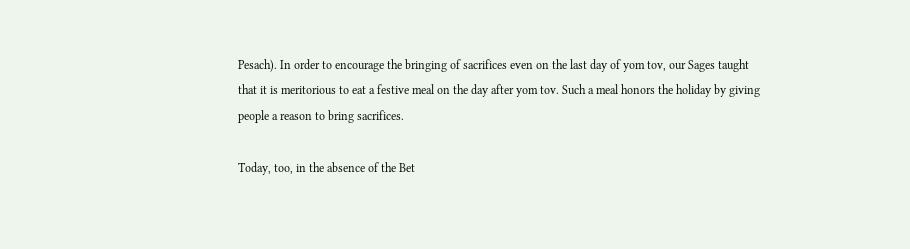Pesach). In order to encourage the bringing of sacrifices even on the last day of yom tov, our Sages taught that it is meritorious to eat a festive meal on the day after yom tov. Such a meal honors the holiday by giving people a reason to bring sacrifices.

Today, too, in the absence of the Bet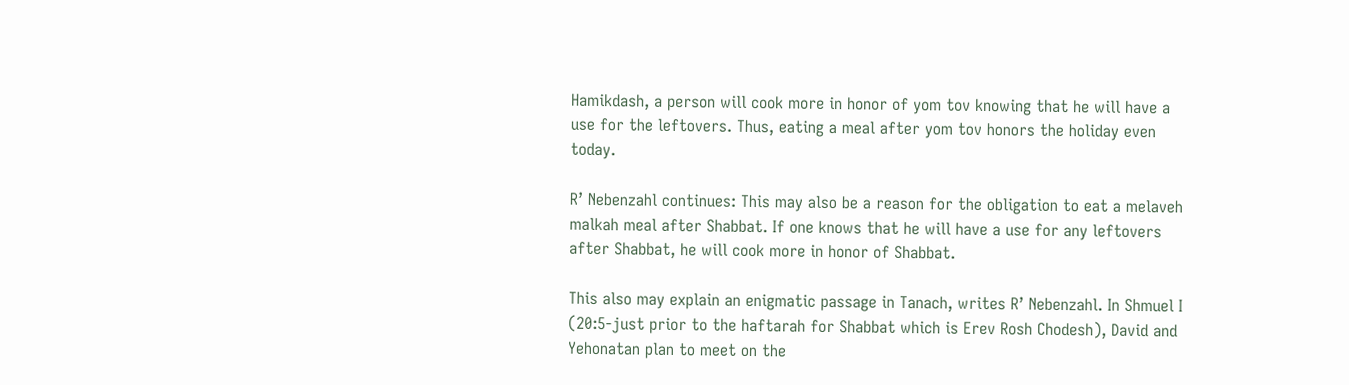Hamikdash, a person will cook more in honor of yom tov knowing that he will have a use for the leftovers. Thus, eating a meal after yom tov honors the holiday even today.

R’ Nebenzahl continues: This may also be a reason for the obligation to eat a melaveh malkah meal after Shabbat. If one knows that he will have a use for any leftovers after Shabbat, he will cook more in honor of Shabbat.

This also may explain an enigmatic passage in Tanach, writes R’ Nebenzahl. In Shmuel I (20:5-just prior to the haftarah for Shabbat which is Erev Rosh Chodesh), David and Yehonatan plan to meet on the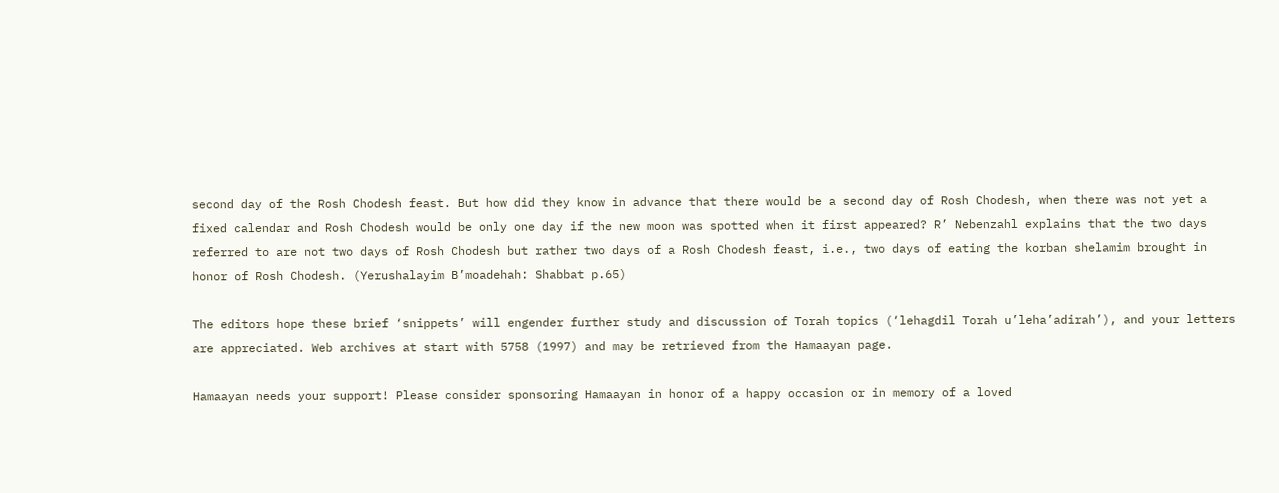second day of the Rosh Chodesh feast. But how did they know in advance that there would be a second day of Rosh Chodesh, when there was not yet a fixed calendar and Rosh Chodesh would be only one day if the new moon was spotted when it first appeared? R’ Nebenzahl explains that the two days referred to are not two days of Rosh Chodesh but rather two days of a Rosh Chodesh feast, i.e., two days of eating the korban shelamim brought in honor of Rosh Chodesh. (Yerushalayim B’moadehah: Shabbat p.65)

The editors hope these brief ‘snippets’ will engender further study and discussion of Torah topics (‘lehagdil Torah u’leha’adirah’), and your letters are appreciated. Web archives at start with 5758 (1997) and may be retrieved from the Hamaayan page.

Hamaayan needs your support! Please consider sponsoring Hamaayan in honor of a happy occasion or in memory of a loved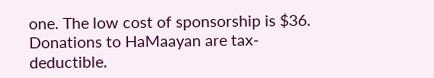one. The low cost of sponsorship is $36. Donations to HaMaayan are tax-deductible.